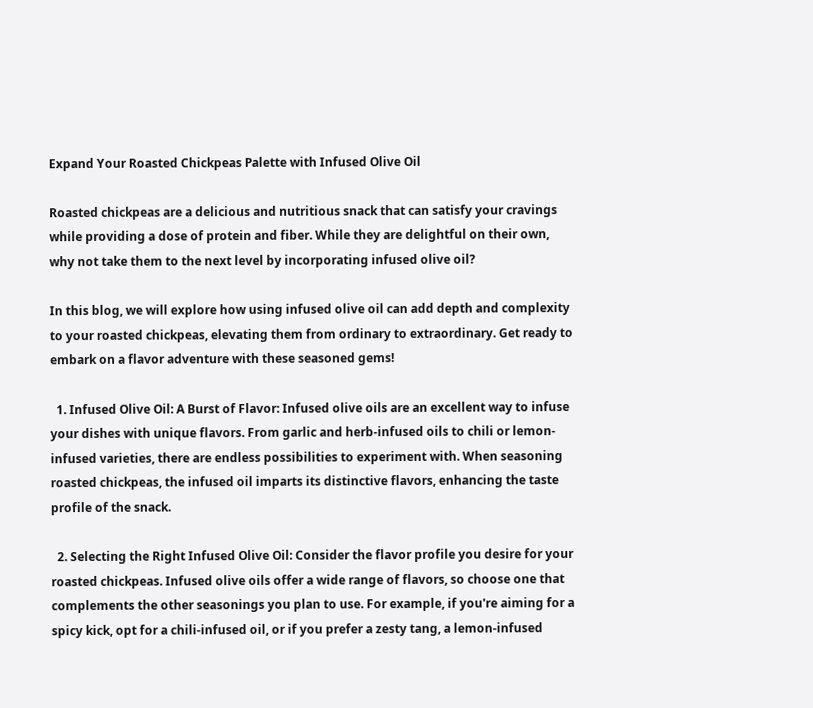Expand Your Roasted Chickpeas Palette with Infused Olive Oil

Roasted chickpeas are a delicious and nutritious snack that can satisfy your cravings while providing a dose of protein and fiber. While they are delightful on their own, why not take them to the next level by incorporating infused olive oil?

In this blog, we will explore how using infused olive oil can add depth and complexity to your roasted chickpeas, elevating them from ordinary to extraordinary. Get ready to embark on a flavor adventure with these seasoned gems!

  1. Infused Olive Oil: A Burst of Flavor: Infused olive oils are an excellent way to infuse your dishes with unique flavors. From garlic and herb-infused oils to chili or lemon-infused varieties, there are endless possibilities to experiment with. When seasoning roasted chickpeas, the infused oil imparts its distinctive flavors, enhancing the taste profile of the snack.

  2. Selecting the Right Infused Olive Oil: Consider the flavor profile you desire for your roasted chickpeas. Infused olive oils offer a wide range of flavors, so choose one that complements the other seasonings you plan to use. For example, if you're aiming for a spicy kick, opt for a chili-infused oil, or if you prefer a zesty tang, a lemon-infused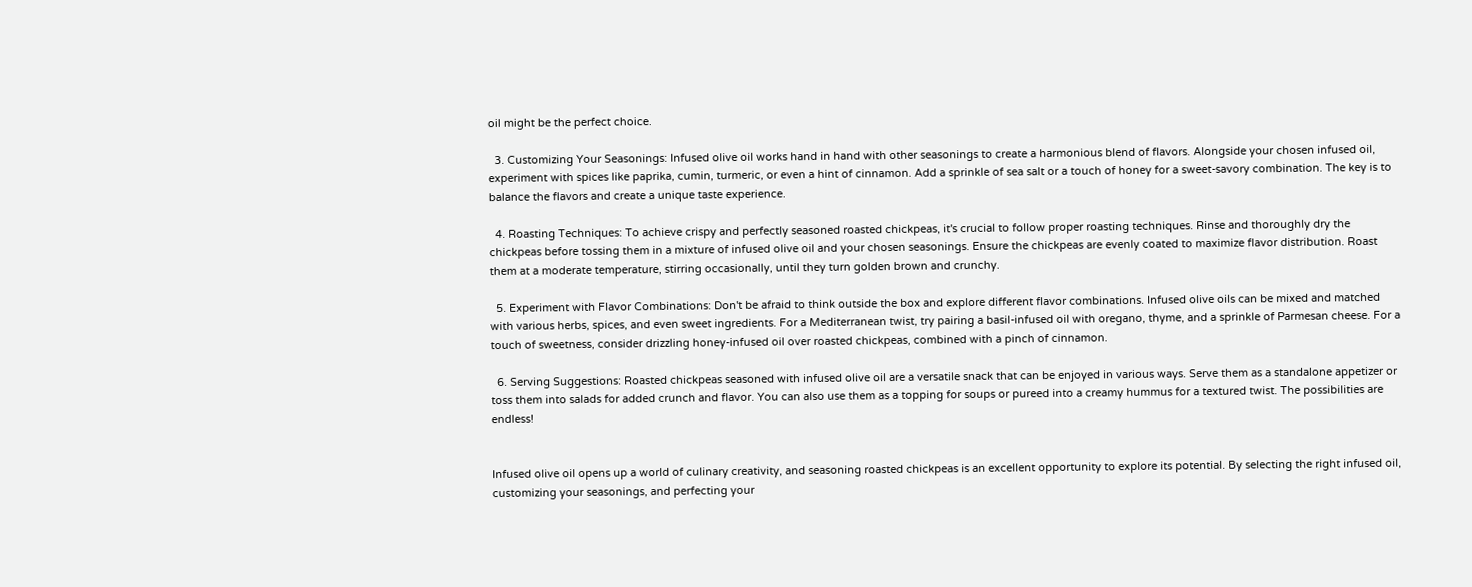oil might be the perfect choice.

  3. Customizing Your Seasonings: Infused olive oil works hand in hand with other seasonings to create a harmonious blend of flavors. Alongside your chosen infused oil, experiment with spices like paprika, cumin, turmeric, or even a hint of cinnamon. Add a sprinkle of sea salt or a touch of honey for a sweet-savory combination. The key is to balance the flavors and create a unique taste experience.

  4. Roasting Techniques: To achieve crispy and perfectly seasoned roasted chickpeas, it's crucial to follow proper roasting techniques. Rinse and thoroughly dry the chickpeas before tossing them in a mixture of infused olive oil and your chosen seasonings. Ensure the chickpeas are evenly coated to maximize flavor distribution. Roast them at a moderate temperature, stirring occasionally, until they turn golden brown and crunchy.

  5. Experiment with Flavor Combinations: Don't be afraid to think outside the box and explore different flavor combinations. Infused olive oils can be mixed and matched with various herbs, spices, and even sweet ingredients. For a Mediterranean twist, try pairing a basil-infused oil with oregano, thyme, and a sprinkle of Parmesan cheese. For a touch of sweetness, consider drizzling honey-infused oil over roasted chickpeas, combined with a pinch of cinnamon.

  6. Serving Suggestions: Roasted chickpeas seasoned with infused olive oil are a versatile snack that can be enjoyed in various ways. Serve them as a standalone appetizer or toss them into salads for added crunch and flavor. You can also use them as a topping for soups or pureed into a creamy hummus for a textured twist. The possibilities are endless!


Infused olive oil opens up a world of culinary creativity, and seasoning roasted chickpeas is an excellent opportunity to explore its potential. By selecting the right infused oil, customizing your seasonings, and perfecting your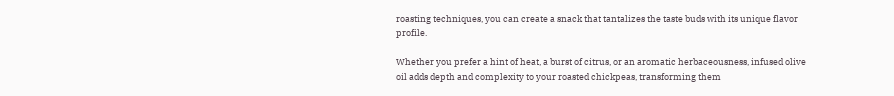roasting techniques, you can create a snack that tantalizes the taste buds with its unique flavor profile.

Whether you prefer a hint of heat, a burst of citrus, or an aromatic herbaceousness, infused olive oil adds depth and complexity to your roasted chickpeas, transforming them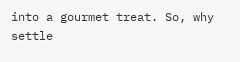into a gourmet treat. So, why settle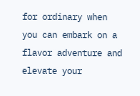for ordinary when you can embark on a flavor adventure and elevate your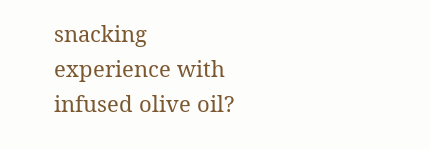snacking experience with infused olive oil?